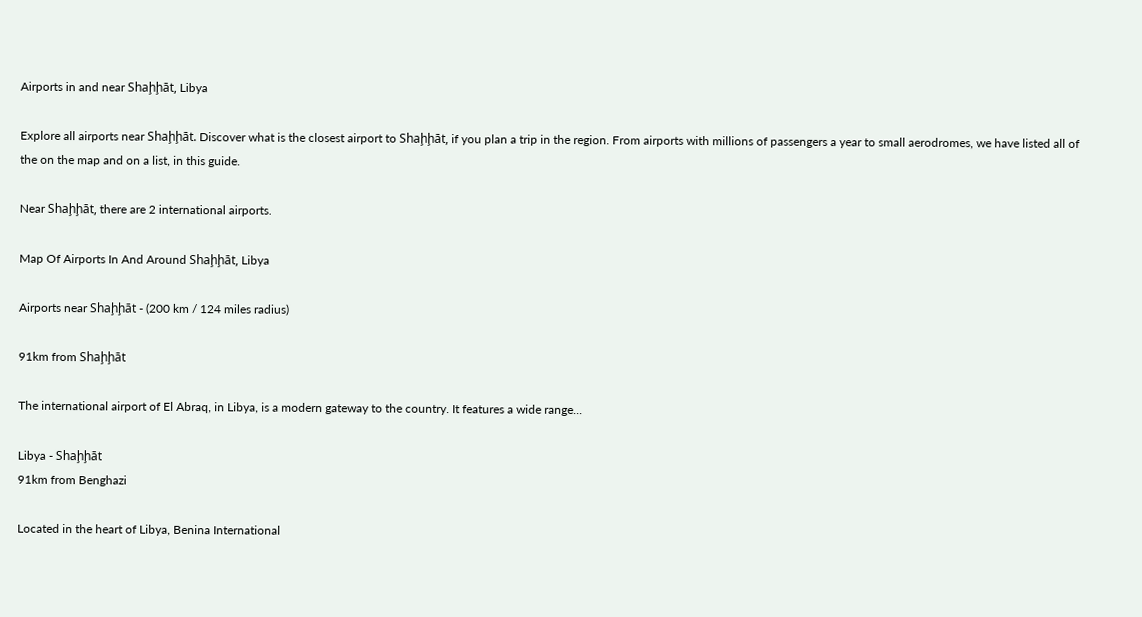Airports in and near Shaḩḩāt, Libya

Explore all airports near Shaḩḩāt. Discover what is the closest airport to Shaḩḩāt, if you plan a trip in the region. From airports with millions of passengers a year to small aerodromes, we have listed all of the on the map and on a list, in this guide.

Near Shaḩḩāt, there are 2 international airports.

Map Of Airports In And Around Shaḩḩāt, Libya

Airports near Shaḩḩāt - (200 km / 124 miles radius)

91km from Shaḩḩāt

The international airport of El Abraq, in Libya, is a modern gateway to the country. It features a wide range...

Libya - Shaḩḩāt
91km from Benghazi

Located in the heart of Libya, Benina International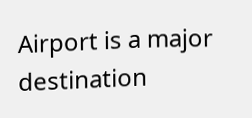Airport is a major destination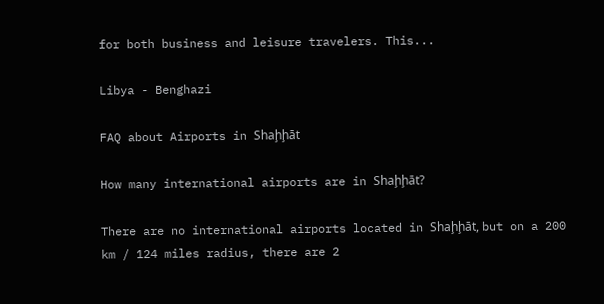for both business and leisure travelers. This...

Libya - Benghazi

FAQ about Airports in Shaḩḩāt

How many international airports are in Shaḩḩāt?

There are no international airports located in Shaḩḩāt, but on a 200 km / 124 miles radius, there are 2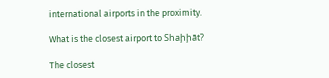international airports in the proximity.

What is the closest airport to Shaḩḩāt?

The closest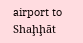airport to Shaḩḩāt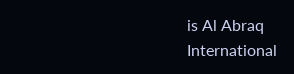is Al Abraq International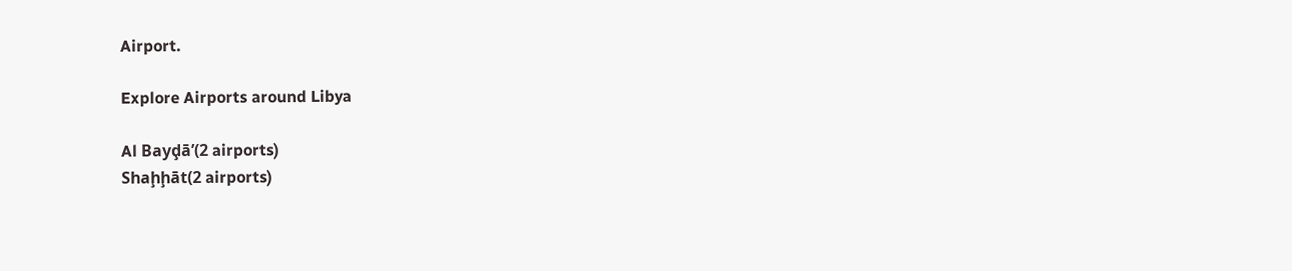Airport.

Explore Airports around Libya

Al Bayḑā’(2 airports)
Shaḩḩāt(2 airports)